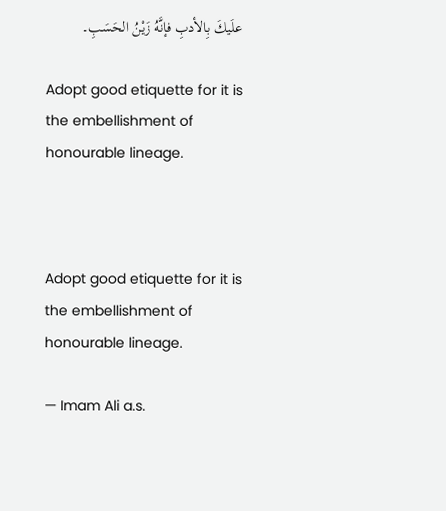علَيكَ بِالأدبِ فإنَّهُ زَيْنُ الحَسَبِ۔

Adopt good etiquette for it is the embellishment of honourable lineage.



Adopt good etiquette for it is the embellishment of honourable lineage.

— Imam Ali a.s.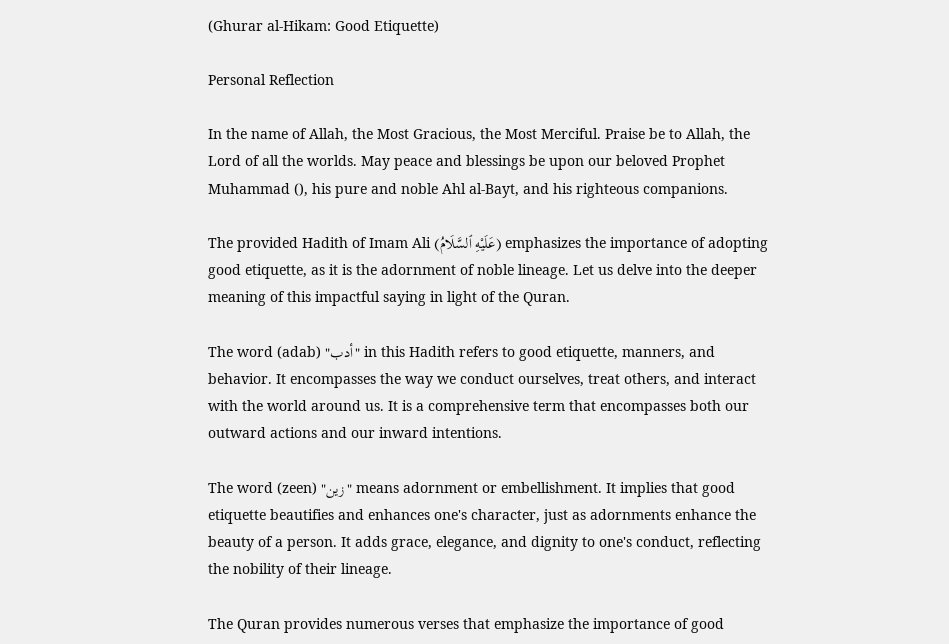(Ghurar al-Hikam: Good Etiquette)

Personal Reflection

In the name of Allah, the Most Gracious, the Most Merciful. Praise be to Allah, the Lord of all the worlds. May peace and blessings be upon our beloved Prophet Muhammad (), his pure and noble Ahl al-Bayt, and his righteous companions.

The provided Hadith of Imam Ali (عَلَيْهِ ٱلسَّلَامُ) emphasizes the importance of adopting good etiquette, as it is the adornment of noble lineage. Let us delve into the deeper meaning of this impactful saying in light of the Quran.

The word (adab) "أدب" in this Hadith refers to good etiquette, manners, and behavior. It encompasses the way we conduct ourselves, treat others, and interact with the world around us. It is a comprehensive term that encompasses both our outward actions and our inward intentions.

The word (zeen) "زين" means adornment or embellishment. It implies that good etiquette beautifies and enhances one's character, just as adornments enhance the beauty of a person. It adds grace, elegance, and dignity to one's conduct, reflecting the nobility of their lineage.

The Quran provides numerous verses that emphasize the importance of good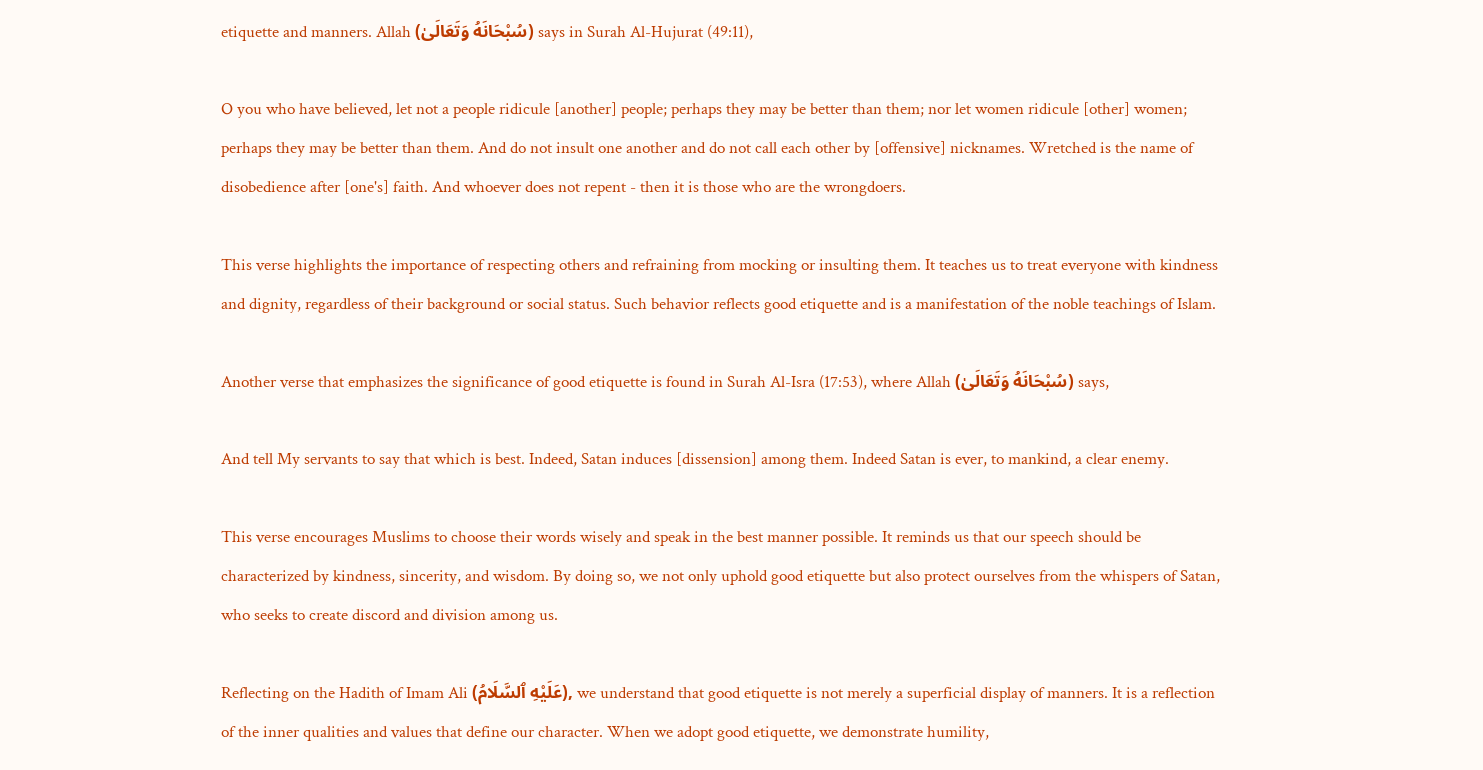etiquette and manners. Allah (سُبْحَانَهُ وَتَعَالَىٰ) says in Surah Al-Hujurat (49:11),

O you who have believed, let not a people ridicule [another] people; perhaps they may be better than them; nor let women ridicule [other] women; perhaps they may be better than them. And do not insult one another and do not call each other by [offensive] nicknames. Wretched is the name of disobedience after [one's] faith. And whoever does not repent - then it is those who are the wrongdoers.

This verse highlights the importance of respecting others and refraining from mocking or insulting them. It teaches us to treat everyone with kindness and dignity, regardless of their background or social status. Such behavior reflects good etiquette and is a manifestation of the noble teachings of Islam.

Another verse that emphasizes the significance of good etiquette is found in Surah Al-Isra (17:53), where Allah (سُبْحَانَهُ وَتَعَالَىٰ) says,

And tell My servants to say that which is best. Indeed, Satan induces [dissension] among them. Indeed Satan is ever, to mankind, a clear enemy.

This verse encourages Muslims to choose their words wisely and speak in the best manner possible. It reminds us that our speech should be characterized by kindness, sincerity, and wisdom. By doing so, we not only uphold good etiquette but also protect ourselves from the whispers of Satan, who seeks to create discord and division among us.

Reflecting on the Hadith of Imam Ali (عَلَيْهِ ٱلسَّلَامُ), we understand that good etiquette is not merely a superficial display of manners. It is a reflection of the inner qualities and values that define our character. When we adopt good etiquette, we demonstrate humility,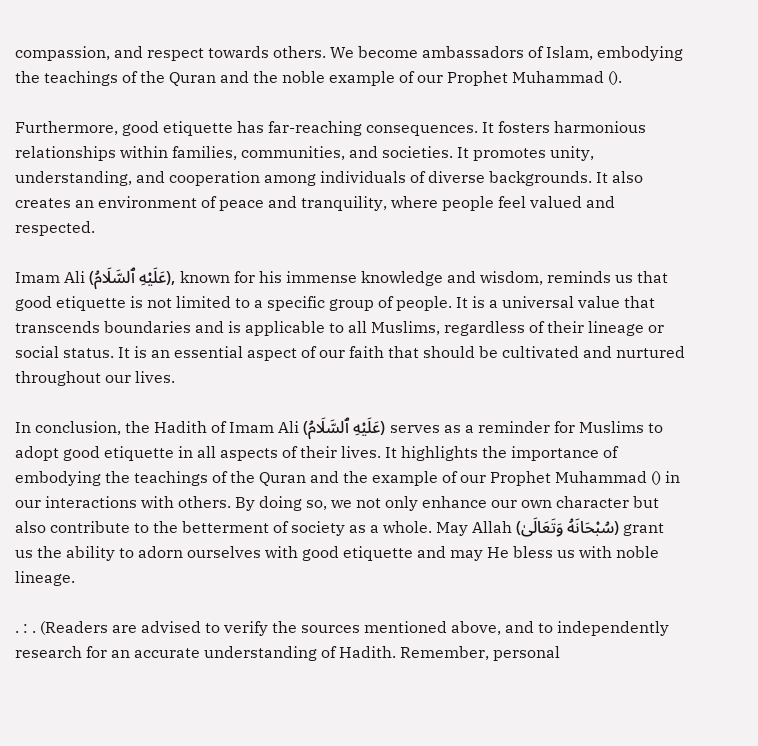compassion, and respect towards others. We become ambassadors of Islam, embodying the teachings of the Quran and the noble example of our Prophet Muhammad ().

Furthermore, good etiquette has far-reaching consequences. It fosters harmonious relationships within families, communities, and societies. It promotes unity, understanding, and cooperation among individuals of diverse backgrounds. It also creates an environment of peace and tranquility, where people feel valued and respected.

Imam Ali (عَلَيْهِ ٱلسَّلَامُ), known for his immense knowledge and wisdom, reminds us that good etiquette is not limited to a specific group of people. It is a universal value that transcends boundaries and is applicable to all Muslims, regardless of their lineage or social status. It is an essential aspect of our faith that should be cultivated and nurtured throughout our lives.

In conclusion, the Hadith of Imam Ali (عَلَيْهِ ٱلسَّلَامُ) serves as a reminder for Muslims to adopt good etiquette in all aspects of their lives. It highlights the importance of embodying the teachings of the Quran and the example of our Prophet Muhammad () in our interactions with others. By doing so, we not only enhance our own character but also contribute to the betterment of society as a whole. May Allah (سُبْحَانَهُ وَتَعَالَىٰ) grant us the ability to adorn ourselves with good etiquette and may He bless us with noble lineage.

. : . (Readers are advised to verify the sources mentioned above, and to independently research for an accurate understanding of Hadith. Remember, personal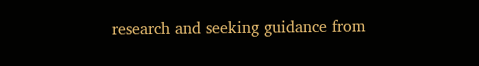research and seeking guidance from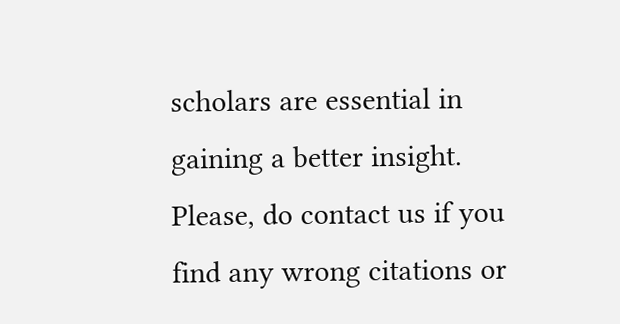scholars are essential in gaining a better insight. Please, do contact us if you find any wrong citations or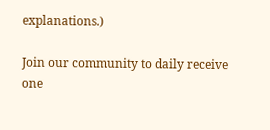explanations.)

Join our community to daily receive one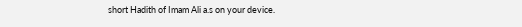short Hadith of Imam Ali a.s on your device.